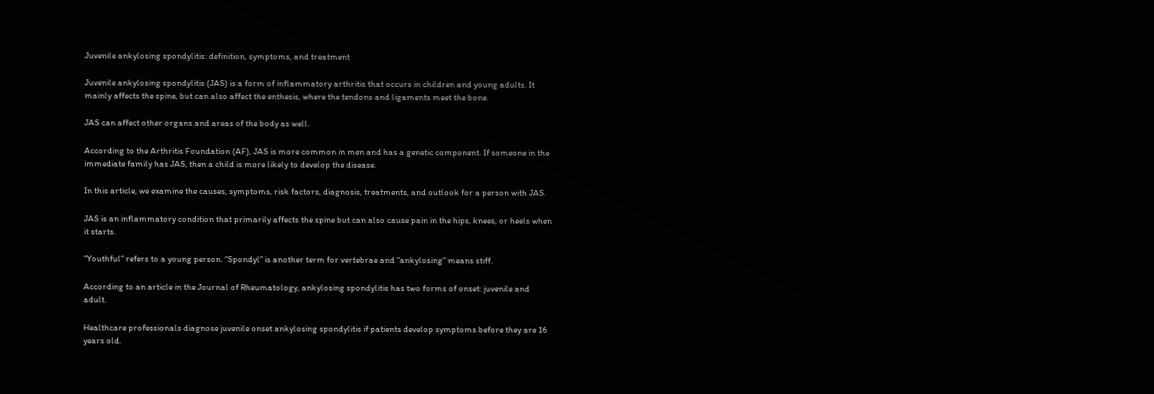Juvenile ankylosing spondylitis: definition, symptoms, and treatment

Juvenile ankylosing spondylitis (JAS) is a form of inflammatory arthritis that occurs in children and young adults. It mainly affects the spine, but can also affect the enthesis, where the tendons and ligaments meet the bone.

JAS can affect other organs and areas of the body as well.

According to the Arthritis Foundation (AF), JAS is more common in men and has a genetic component. If someone in the immediate family has JAS, then a child is more likely to develop the disease.

In this article, we examine the causes, symptoms, risk factors, diagnosis, treatments, and outlook for a person with JAS.

JAS is an inflammatory condition that primarily affects the spine but can also cause pain in the hips, knees, or heels when it starts.

“Youthful” refers to a young person. “Spondyl” is another term for vertebrae and “ankylosing” means stiff.

According to an article in the Journal of Rheumatology, ankylosing spondylitis has two forms of onset: juvenile and adult.

Healthcare professionals diagnose juvenile onset ankylosing spondylitis if patients develop symptoms before they are 16 years old.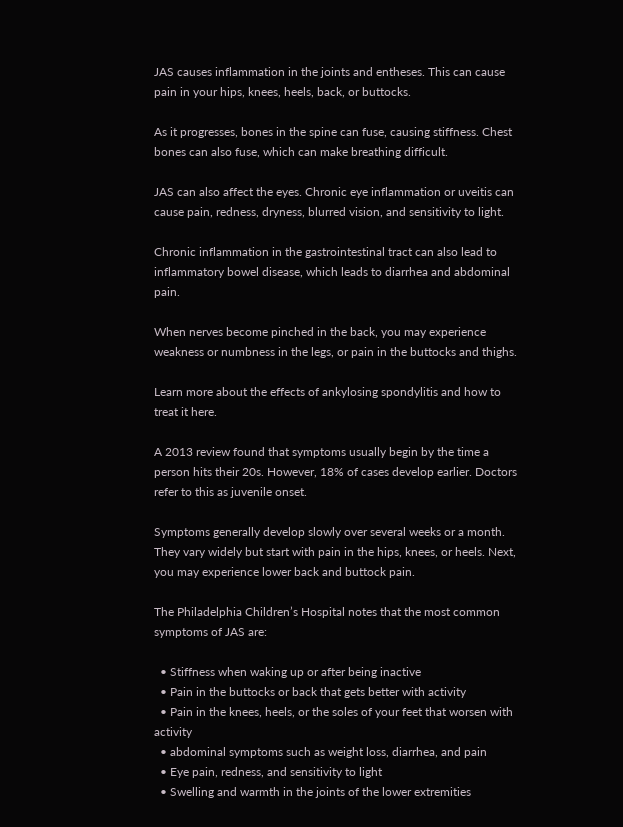JAS causes inflammation in the joints and entheses. This can cause pain in your hips, knees, heels, back, or buttocks.

As it progresses, bones in the spine can fuse, causing stiffness. Chest bones can also fuse, which can make breathing difficult.

JAS can also affect the eyes. Chronic eye inflammation or uveitis can cause pain, redness, dryness, blurred vision, and sensitivity to light.

Chronic inflammation in the gastrointestinal tract can also lead to inflammatory bowel disease, which leads to diarrhea and abdominal pain.

When nerves become pinched in the back, you may experience weakness or numbness in the legs, or pain in the buttocks and thighs.

Learn more about the effects of ankylosing spondylitis and how to treat it here.

A 2013 review found that symptoms usually begin by the time a person hits their 20s. However, 18% of cases develop earlier. Doctors refer to this as juvenile onset.

Symptoms generally develop slowly over several weeks or a month. They vary widely but start with pain in the hips, knees, or heels. Next, you may experience lower back and buttock pain.

The Philadelphia Children’s Hospital notes that the most common symptoms of JAS are:

  • Stiffness when waking up or after being inactive
  • Pain in the buttocks or back that gets better with activity
  • Pain in the knees, heels, or the soles of your feet that worsen with activity
  • abdominal symptoms such as weight loss, diarrhea, and pain
  • Eye pain, redness, and sensitivity to light
  • Swelling and warmth in the joints of the lower extremities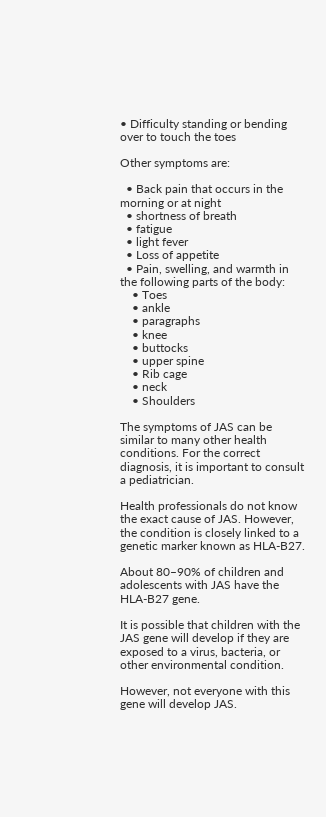• Difficulty standing or bending over to touch the toes

Other symptoms are:

  • Back pain that occurs in the morning or at night
  • shortness of breath
  • fatigue
  • light fever
  • Loss of appetite
  • Pain, swelling, and warmth in the following parts of the body:
    • Toes
    • ankle
    • paragraphs
    • knee
    • buttocks
    • upper spine
    • Rib cage
    • neck
    • Shoulders

The symptoms of JAS can be similar to many other health conditions. For the correct diagnosis, it is important to consult a pediatrician.

Health professionals do not know the exact cause of JAS. However, the condition is closely linked to a genetic marker known as HLA-B27.

About 80–90% of children and adolescents with JAS have the HLA-B27 gene.

It is possible that children with the JAS gene will develop if they are exposed to a virus, bacteria, or other environmental condition.

However, not everyone with this gene will develop JAS.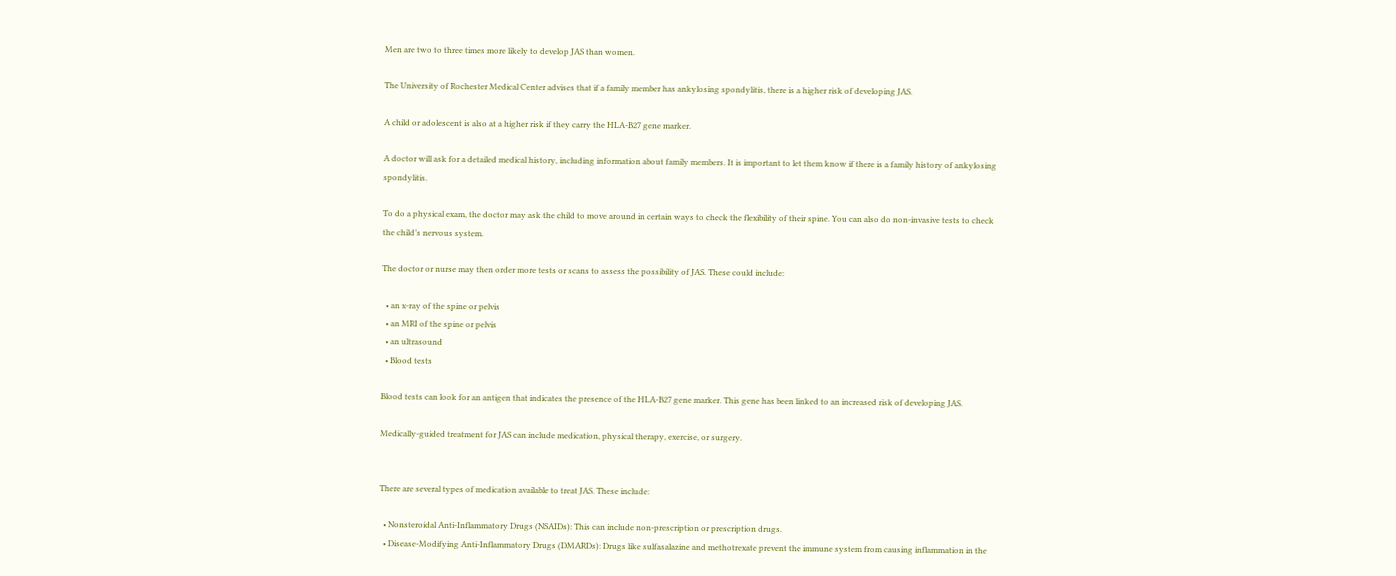Men are two to three times more likely to develop JAS than women.

The University of Rochester Medical Center advises that if a family member has ankylosing spondylitis, there is a higher risk of developing JAS.

A child or adolescent is also at a higher risk if they carry the HLA-B27 gene marker.

A doctor will ask for a detailed medical history, including information about family members. It is important to let them know if there is a family history of ankylosing spondylitis.

To do a physical exam, the doctor may ask the child to move around in certain ways to check the flexibility of their spine. You can also do non-invasive tests to check the child’s nervous system.

The doctor or nurse may then order more tests or scans to assess the possibility of JAS. These could include:

  • an x-ray of the spine or pelvis
  • an MRI of the spine or pelvis
  • an ultrasound
  • Blood tests

Blood tests can look for an antigen that indicates the presence of the HLA-B27 gene marker. This gene has been linked to an increased risk of developing JAS.

Medically-guided treatment for JAS can include medication, physical therapy, exercise, or surgery.


There are several types of medication available to treat JAS. These include:

  • Nonsteroidal Anti-Inflammatory Drugs (NSAIDs): This can include non-prescription or prescription drugs.
  • Disease-Modifying Anti-Inflammatory Drugs (DMARDs): Drugs like sulfasalazine and methotrexate prevent the immune system from causing inflammation in the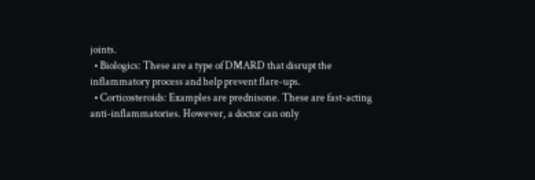joints.
  • Biologics: These are a type of DMARD that disrupt the inflammatory process and help prevent flare-ups.
  • Corticosteroids: Examples are prednisone. These are fast-acting anti-inflammatories. However, a doctor can only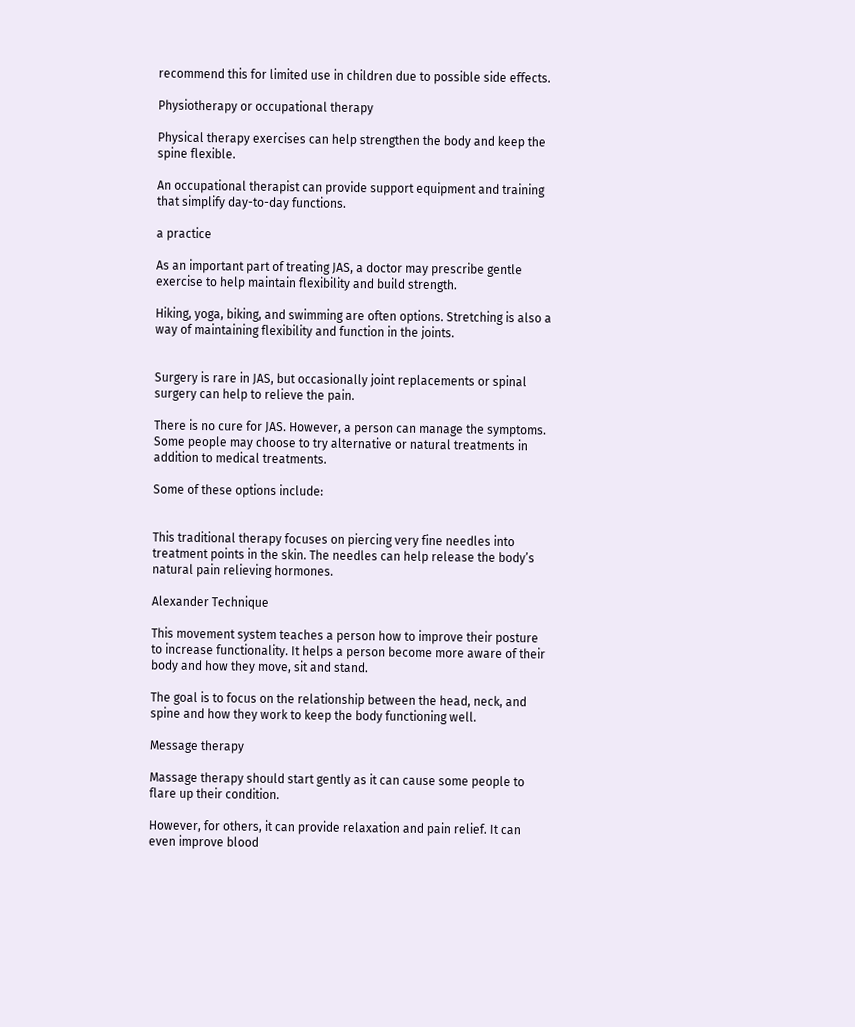recommend this for limited use in children due to possible side effects.

Physiotherapy or occupational therapy

Physical therapy exercises can help strengthen the body and keep the spine flexible.

An occupational therapist can provide support equipment and training that simplify day-to-day functions.

a practice

As an important part of treating JAS, a doctor may prescribe gentle exercise to help maintain flexibility and build strength.

Hiking, yoga, biking, and swimming are often options. Stretching is also a way of maintaining flexibility and function in the joints.


Surgery is rare in JAS, but occasionally joint replacements or spinal surgery can help to relieve the pain.

There is no cure for JAS. However, a person can manage the symptoms. Some people may choose to try alternative or natural treatments in addition to medical treatments.

Some of these options include:


This traditional therapy focuses on piercing very fine needles into treatment points in the skin. The needles can help release the body’s natural pain relieving hormones.

Alexander Technique

This movement system teaches a person how to improve their posture to increase functionality. It helps a person become more aware of their body and how they move, sit and stand.

The goal is to focus on the relationship between the head, neck, and spine and how they work to keep the body functioning well.

Message therapy

Massage therapy should start gently as it can cause some people to flare up their condition.

However, for others, it can provide relaxation and pain relief. It can even improve blood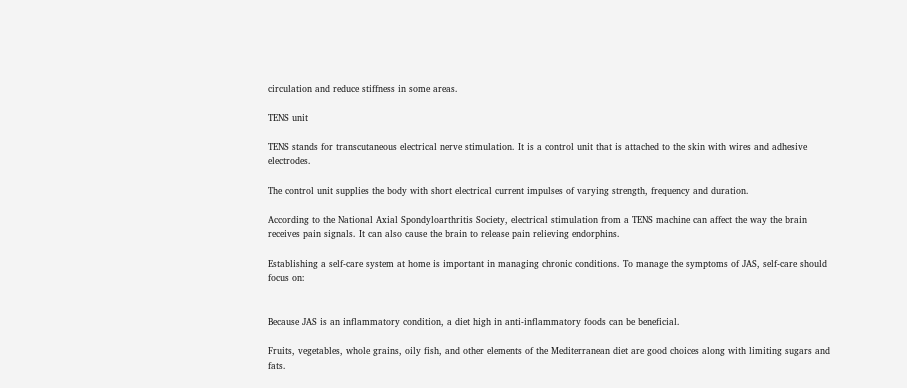circulation and reduce stiffness in some areas.

TENS unit

TENS stands for transcutaneous electrical nerve stimulation. It is a control unit that is attached to the skin with wires and adhesive electrodes.

The control unit supplies the body with short electrical current impulses of varying strength, frequency and duration.

According to the National Axial Spondyloarthritis Society, electrical stimulation from a TENS machine can affect the way the brain receives pain signals. It can also cause the brain to release pain relieving endorphins.

Establishing a self-care system at home is important in managing chronic conditions. To manage the symptoms of JAS, self-care should focus on:


Because JAS is an inflammatory condition, a diet high in anti-inflammatory foods can be beneficial.

Fruits, vegetables, whole grains, oily fish, and other elements of the Mediterranean diet are good choices along with limiting sugars and fats.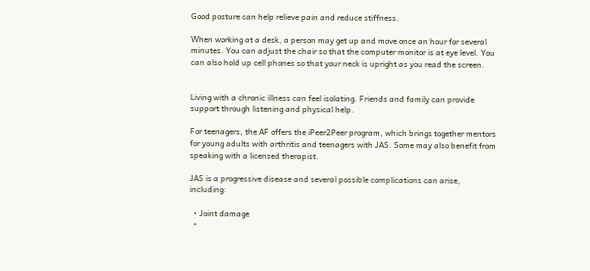Good posture can help relieve pain and reduce stiffness.

When working at a desk, a person may get up and move once an hour for several minutes. You can adjust the chair so that the computer monitor is at eye level. You can also hold up cell phones so that your neck is upright as you read the screen.


Living with a chronic illness can feel isolating. Friends and family can provide support through listening and physical help.

For teenagers, the AF offers the iPeer2Peer program, which brings together mentors for young adults with arthritis and teenagers with JAS. Some may also benefit from speaking with a licensed therapist.

JAS is a progressive disease and several possible complications can arise, including:

  • Joint damage
  •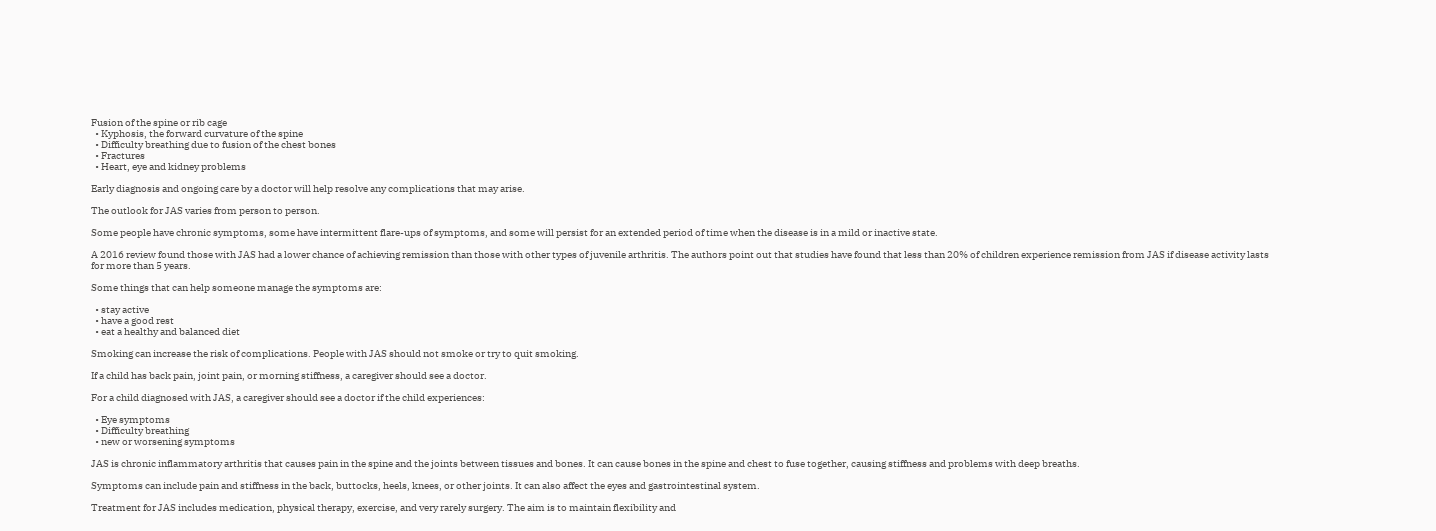Fusion of the spine or rib cage
  • Kyphosis, the forward curvature of the spine
  • Difficulty breathing due to fusion of the chest bones
  • Fractures
  • Heart, eye and kidney problems

Early diagnosis and ongoing care by a doctor will help resolve any complications that may arise.

The outlook for JAS varies from person to person.

Some people have chronic symptoms, some have intermittent flare-ups of symptoms, and some will persist for an extended period of time when the disease is in a mild or inactive state.

A 2016 review found those with JAS had a lower chance of achieving remission than those with other types of juvenile arthritis. The authors point out that studies have found that less than 20% of children experience remission from JAS if disease activity lasts for more than 5 years.

Some things that can help someone manage the symptoms are:

  • stay active
  • have a good rest
  • eat a healthy and balanced diet

Smoking can increase the risk of complications. People with JAS should not smoke or try to quit smoking.

If a child has back pain, joint pain, or morning stiffness, a caregiver should see a doctor.

For a child diagnosed with JAS, a caregiver should see a doctor if the child experiences:

  • Eye symptoms
  • Difficulty breathing
  • new or worsening symptoms

JAS is chronic inflammatory arthritis that causes pain in the spine and the joints between tissues and bones. It can cause bones in the spine and chest to fuse together, causing stiffness and problems with deep breaths.

Symptoms can include pain and stiffness in the back, buttocks, heels, knees, or other joints. It can also affect the eyes and gastrointestinal system.

Treatment for JAS includes medication, physical therapy, exercise, and very rarely surgery. The aim is to maintain flexibility and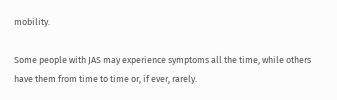mobility.

Some people with JAS may experience symptoms all the time, while others have them from time to time or, if ever, rarely.